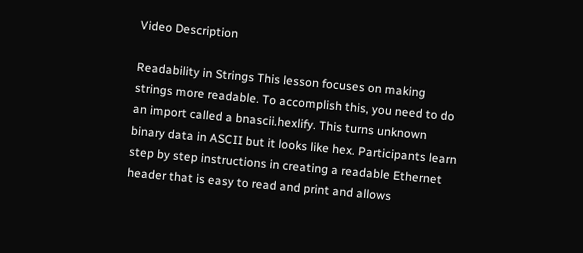Video Description

Readability in Strings This lesson focuses on making strings more readable. To accomplish this, you need to do an import called a bnascii.hexlify. This turns unknown binary data in ASCII but it looks like hex. Participants learn step by step instructions in creating a readable Ethernet header that is easy to read and print and allows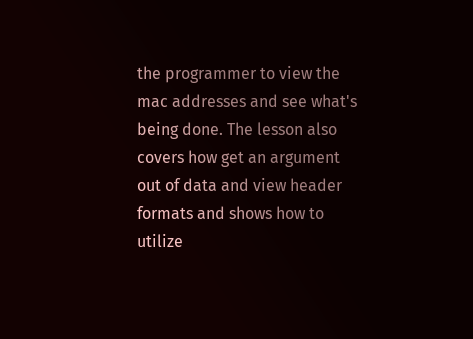the programmer to view the mac addresses and see what's being done. The lesson also covers how get an argument out of data and view header formats and shows how to utilize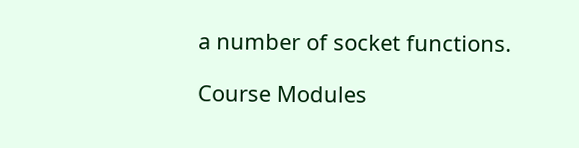a number of socket functions.

Course Modules